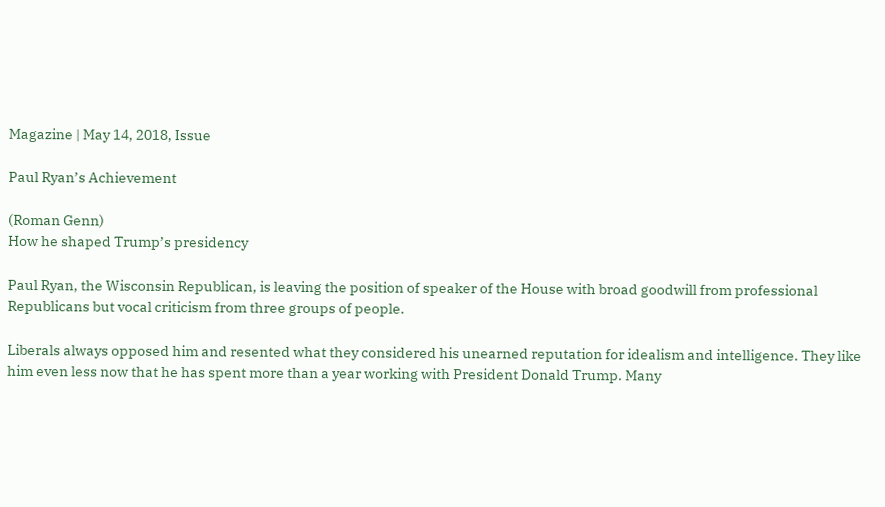Magazine | May 14, 2018, Issue

Paul Ryan’s Achievement

(Roman Genn)
How he shaped Trump’s presidency

Paul Ryan, the Wisconsin Republican, is leaving the position of speaker of the House with broad goodwill from professional Republicans but vocal criticism from three groups of people.

Liberals always opposed him and resented what they considered his unearned reputation for idealism and intelligence. They like him even less now that he has spent more than a year working with President Donald Trump. Many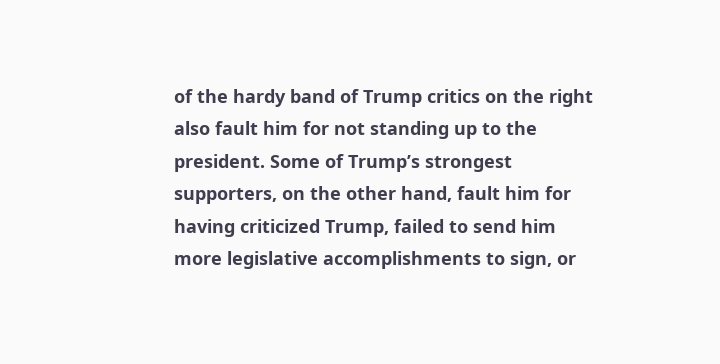of the hardy band of Trump critics on the right also fault him for not standing up to the president. Some of Trump’s strongest supporters, on the other hand, fault him for having criticized Trump, failed to send him more legislative accomplishments to sign, or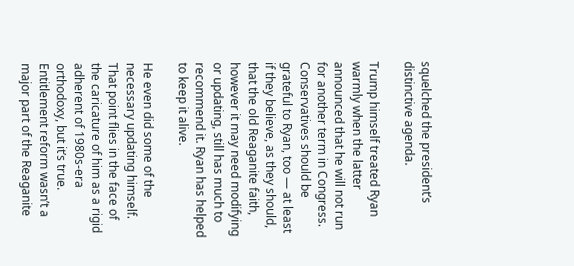squelched the president’s distinctive agenda.

Trump himself treated Ryan warmly when the latter announced that he will not run for another term in Congress. Conservatives should be grateful to Ryan, too — at least if they believe, as they should, that the old Reaganite faith, however it may need modifying or updating, still has much to recommend it. Ryan has helped to keep it alive.

He even did some of the necessary updating himself. That point flies in the face of the caricature of him as a rigid adherent of 1980s-era orthodoxy, but it’s true. Entitlement reform wasn’t a major part of the Reaganite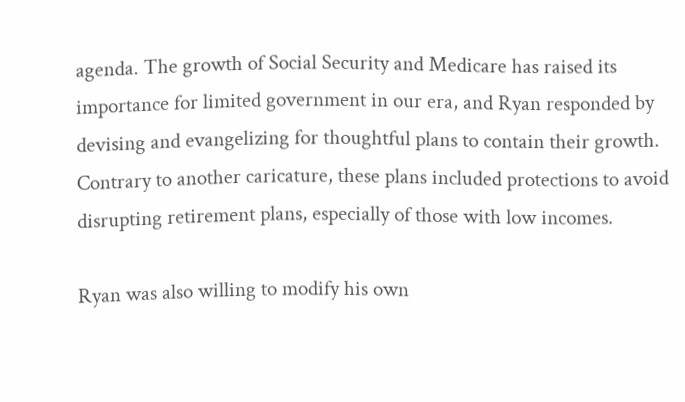agenda. The growth of Social Security and Medicare has raised its importance for limited government in our era, and Ryan responded by devising and evangelizing for thoughtful plans to contain their growth. Contrary to another caricature, these plans included protections to avoid disrupting retirement plans, especially of those with low incomes.

Ryan was also willing to modify his own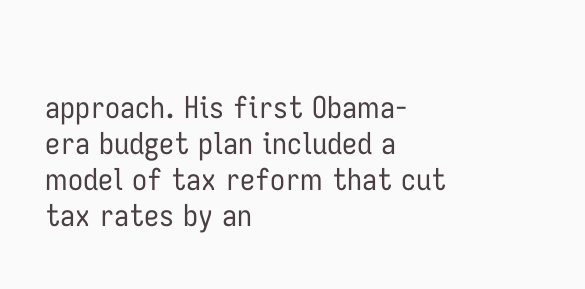approach. His first Obama-era budget plan included a model of tax reform that cut tax rates by an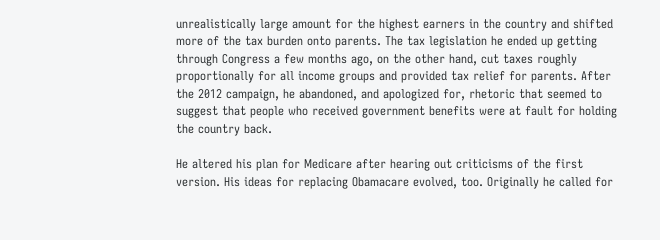unrealistically large amount for the highest earners in the country and shifted more of the tax burden onto parents. The tax legislation he ended up getting through Congress a few months ago, on the other hand, cut taxes roughly proportionally for all income groups and provided tax relief for parents. After the 2012 campaign, he abandoned, and apologized for, rhetoric that seemed to suggest that people who received government benefits were at fault for holding the country back.

He altered his plan for Medicare after hearing out criticisms of the first version. His ideas for replacing Obamacare evolved, too. Originally he called for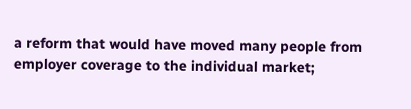a reform that would have moved many people from employer coverage to the individual market;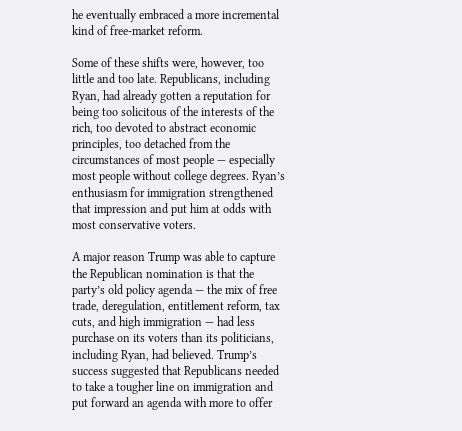he eventually embraced a more incremental kind of free-market reform.

Some of these shifts were, however, too little and too late. Republicans, including Ryan, had already gotten a reputation for being too solicitous of the interests of the rich, too devoted to abstract economic principles, too detached from the circumstances of most people — especially most people without college degrees. Ryan’s enthusiasm for immigration strengthened that impression and put him at odds with most conservative voters.

A major reason Trump was able to capture the Republican nomination is that the party’s old policy agenda — the mix of free trade, deregulation, entitlement reform, tax cuts, and high immigration — had less purchase on its voters than its politicians, including Ryan, had believed. Trump’s success suggested that Republicans needed to take a tougher line on immigration and put forward an agenda with more to offer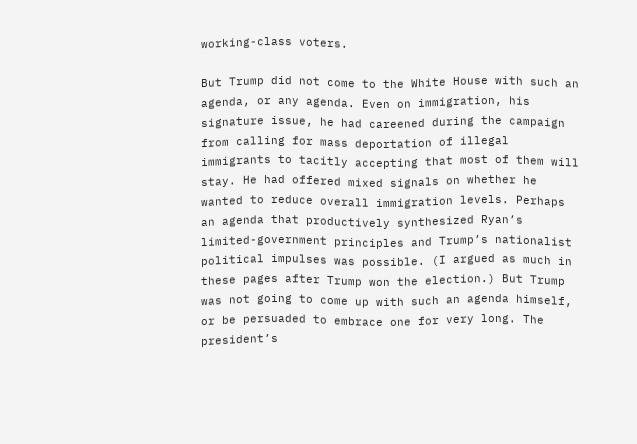working-class voters.

But Trump did not come to the White House with such an agenda, or any agenda. Even on immigration, his signature issue, he had careened during the campaign from calling for mass deportation of illegal immigrants to tacitly accepting that most of them will stay. He had offered mixed signals on whether he wanted to reduce overall immigration levels. Perhaps an agenda that productively synthesized Ryan’s limited-government principles and Trump’s nationalist political impulses was possible. (I argued as much in these pages after Trump won the election.) But Trump was not going to come up with such an agenda himself, or be persuaded to embrace one for very long. The president’s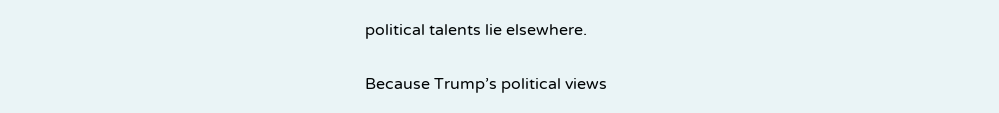political talents lie elsewhere.

Because Trump’s political views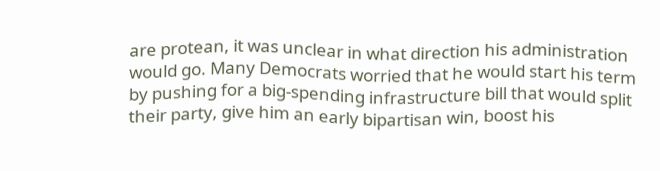are protean, it was unclear in what direction his administration would go. Many Democrats worried that he would start his term by pushing for a big-spending infrastructure bill that would split their party, give him an early bipartisan win, boost his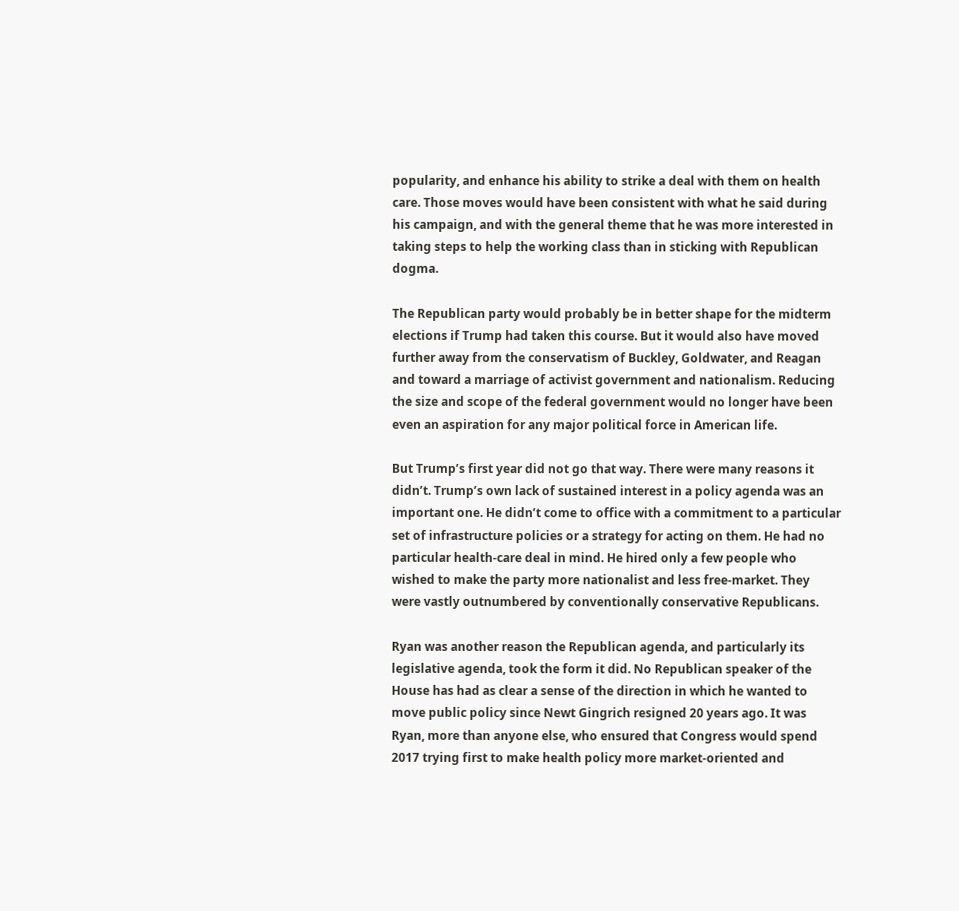popularity, and enhance his ability to strike a deal with them on health care. Those moves would have been consistent with what he said during his campaign, and with the general theme that he was more interested in taking steps to help the working class than in sticking with Republican dogma.

The Republican party would probably be in better shape for the midterm elections if Trump had taken this course. But it would also have moved further away from the conservatism of Buckley, Goldwater, and Reagan and toward a marriage of activist government and nationalism. Reducing the size and scope of the federal government would no longer have been even an aspiration for any major political force in American life.

But Trump’s first year did not go that way. There were many reasons it didn’t. Trump’s own lack of sustained interest in a policy agenda was an important one. He didn’t come to office with a commitment to a particular set of infrastructure policies or a strategy for acting on them. He had no particular health-care deal in mind. He hired only a few people who wished to make the party more nationalist and less free-market. They were vastly outnumbered by conventionally conservative Republicans.

Ryan was another reason the Republican agenda, and particularly its legislative agenda, took the form it did. No Republican speaker of the House has had as clear a sense of the direction in which he wanted to move public policy since Newt Gingrich resigned 20 years ago. It was Ryan, more than anyone else, who ensured that Congress would spend 2017 trying first to make health policy more market-oriented and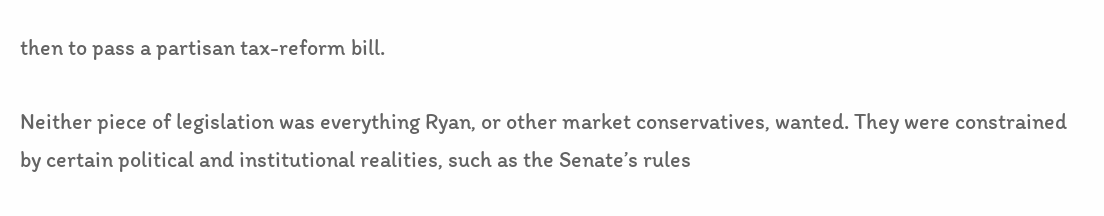then to pass a partisan tax-reform bill.

Neither piece of legislation was everything Ryan, or other market conservatives, wanted. They were constrained by certain political and institutional realities, such as the Senate’s rules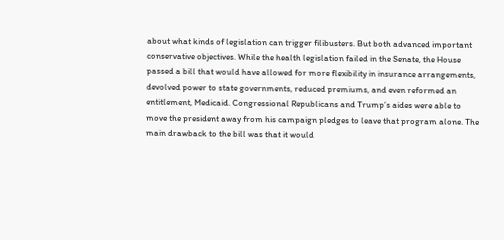about what kinds of legislation can trigger filibusters. But both advanced important conservative objectives. While the health legislation failed in the Senate, the House passed a bill that would have allowed for more flexibility in insurance arrangements, devolved power to state governments, reduced premiums, and even reformed an entitlement, Medicaid. Congressional Republicans and Trump’s aides were able to move the president away from his campaign pledges to leave that program alone. The main drawback to the bill was that it would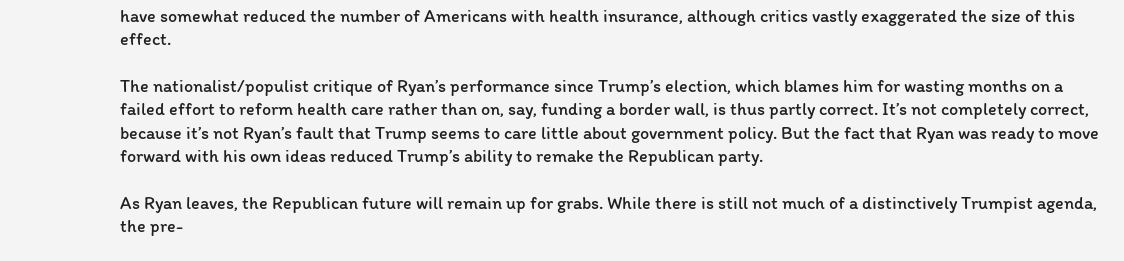have somewhat reduced the number of Americans with health insurance, although critics vastly exaggerated the size of this effect.

The nationalist/populist critique of Ryan’s performance since Trump’s election, which blames him for wasting months on a failed effort to reform health care rather than on, say, funding a border wall, is thus partly correct. It’s not completely correct, because it’s not Ryan’s fault that Trump seems to care little about government policy. But the fact that Ryan was ready to move forward with his own ideas reduced Trump’s ability to remake the Republican party.

As Ryan leaves, the Republican future will remain up for grabs. While there is still not much of a distinctively Trumpist agenda, the pre-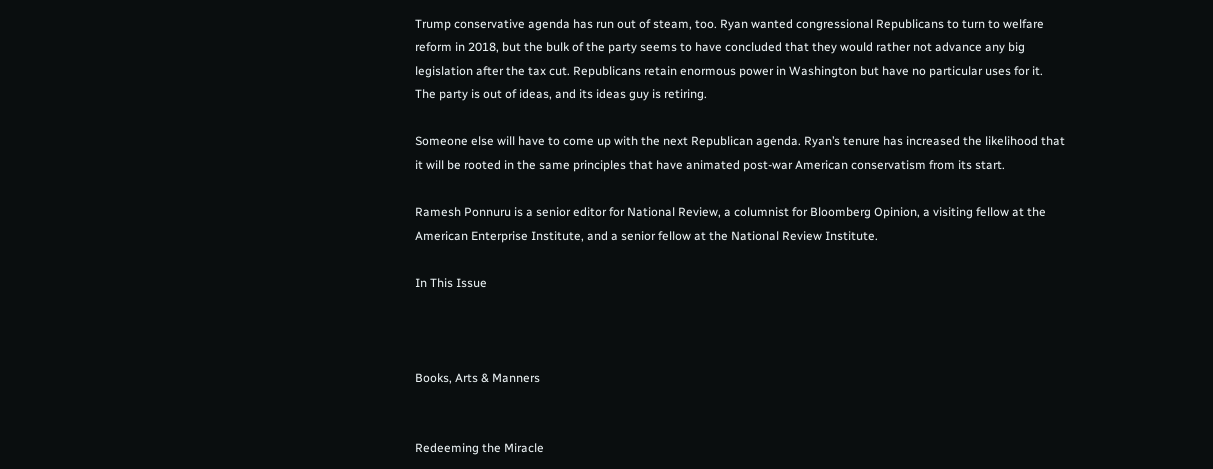Trump conservative agenda has run out of steam, too. Ryan wanted congressional Republicans to turn to welfare reform in 2018, but the bulk of the party seems to have concluded that they would rather not advance any big legislation after the tax cut. Republicans retain enormous power in Washington but have no particular uses for it. The party is out of ideas, and its ideas guy is retiring.

Someone else will have to come up with the next Republican agenda. Ryan’s tenure has increased the likelihood that it will be rooted in the same principles that have animated post-war American conservatism from its start.

Ramesh Ponnuru is a senior editor for National Review, a columnist for Bloomberg Opinion, a visiting fellow at the American Enterprise Institute, and a senior fellow at the National Review Institute.

In This Issue



Books, Arts & Manners


Redeeming the Miracle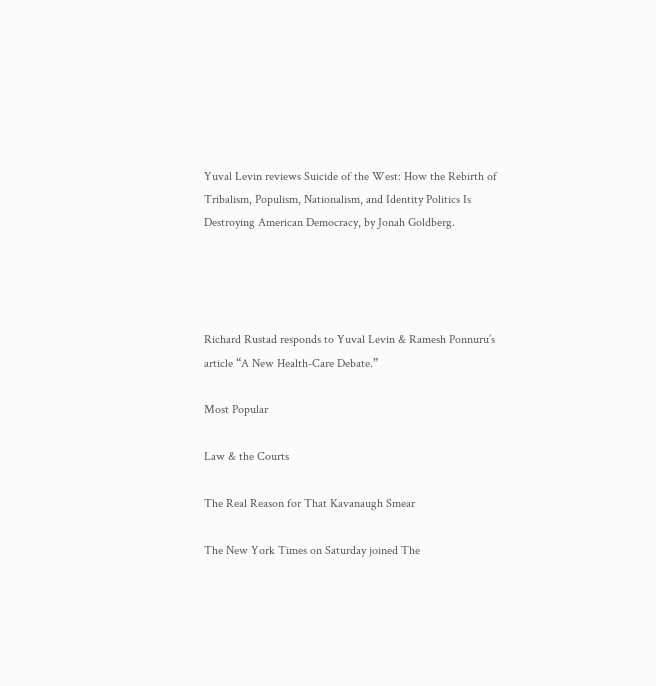Yuval Levin reviews Suicide of the West: How the Rebirth of Tribalism, Populism, Nationalism, and Identity Politics Is Destroying American Democracy, by Jonah Goldberg.




Richard Rustad responds to Yuval Levin & Ramesh Ponnuru’s article “A New Health-Care Debate.”

Most Popular

Law & the Courts

The Real Reason for That Kavanaugh Smear

The New York Times on Saturday joined The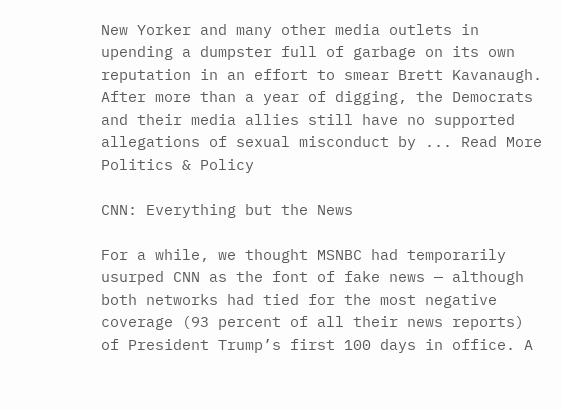New Yorker and many other media outlets in upending a dumpster full of garbage on its own reputation in an effort to smear Brett Kavanaugh. After more than a year of digging, the Democrats and their media allies still have no supported allegations of sexual misconduct by ... Read More
Politics & Policy

CNN: Everything but the News

For a while, we thought MSNBC had temporarily usurped CNN as the font of fake news — although both networks had tied for the most negative coverage (93 percent of all their news reports) of President Trump’s first 100 days in office. A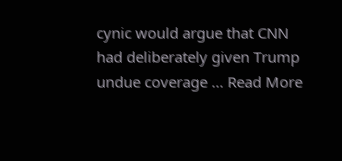cynic would argue that CNN had deliberately given Trump undue coverage ... Read More